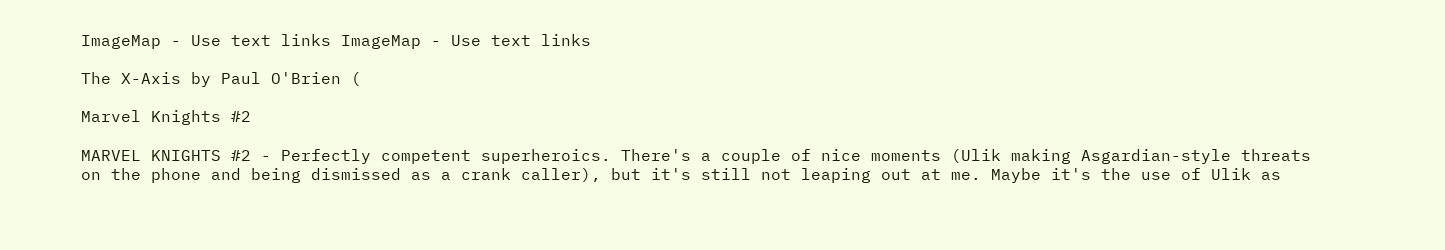ImageMap - Use text links ImageMap - Use text links

The X-Axis by Paul O'Brien (

Marvel Knights #2

MARVEL KNIGHTS #2 - Perfectly competent superheroics. There's a couple of nice moments (Ulik making Asgardian-style threats on the phone and being dismissed as a crank caller), but it's still not leaping out at me. Maybe it's the use of Ulik as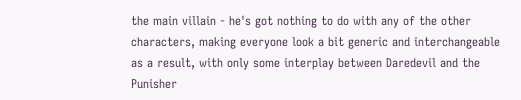the main villain - he's got nothing to do with any of the other characters, making everyone look a bit generic and interchangeable as a result, with only some interplay between Daredevil and the Punisher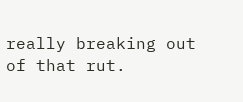really breaking out of that rut.